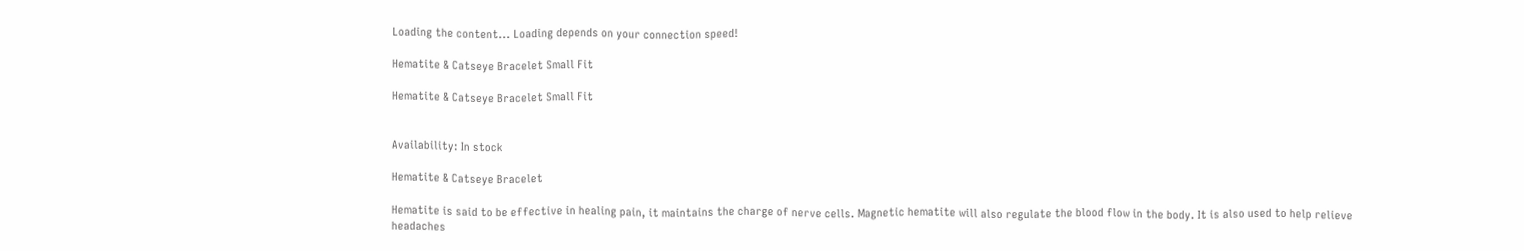Loading the content... Loading depends on your connection speed!

Hematite & Catseye Bracelet Small Fit

Hematite & Catseye Bracelet Small Fit


Availability: In stock

Hematite & Catseye Bracelet

Hematite is said to be effective in healing pain, it maintains the charge of nerve cells. Magnetic hematite will also regulate the blood flow in the body. It is also used to help relieve headaches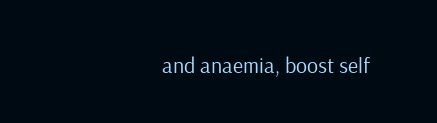and anaemia, boost self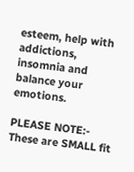esteem, help with addictions, insomnia and balance your emotions.

PLEASE NOTE:- These are SMALL fit